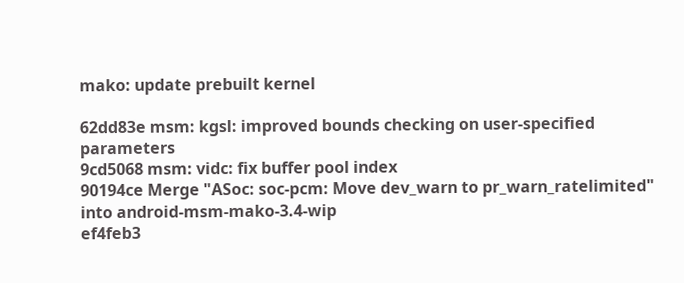mako: update prebuilt kernel

62dd83e msm: kgsl: improved bounds checking on user-specified parameters
9cd5068 msm: vidc: fix buffer pool index
90194ce Merge "ASoc: soc-pcm: Move dev_warn to pr_warn_ratelimited" into android-msm-mako-3.4-wip
ef4feb3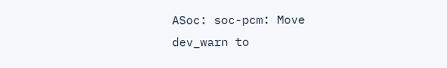ASoc: soc-pcm: Move dev_warn to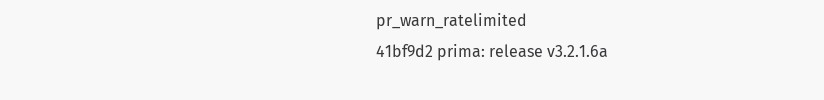pr_warn_ratelimited
41bf9d2 prima: release v3.2.1.6a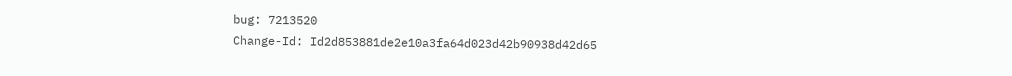bug: 7213520
Change-Id: Id2d853881de2e10a3fa64d023d42b90938d42d65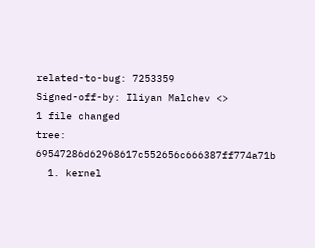related-to-bug: 7253359
Signed-off-by: Iliyan Malchev <>
1 file changed
tree: 69547286d62968617c552656c666387ff774a71b
  1. kernel